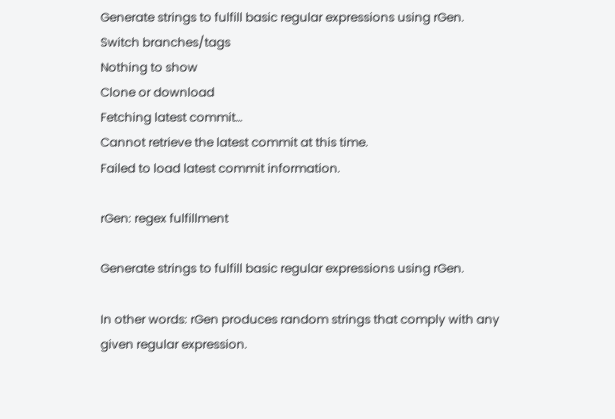Generate strings to fulfill basic regular expressions using rGen.
Switch branches/tags
Nothing to show
Clone or download
Fetching latest commit…
Cannot retrieve the latest commit at this time.
Failed to load latest commit information.

rGen: regex fulfillment

Generate strings to fulfill basic regular expressions using rGen.

In other words: rGen produces random strings that comply with any given regular expression.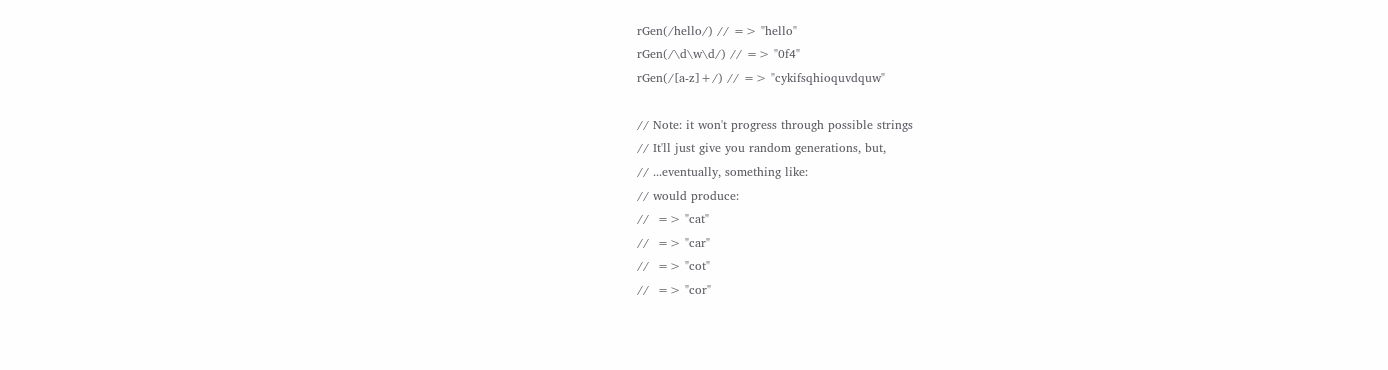rGen(/hello/) // => "hello"
rGen(/\d\w\d/) // => "0f4"
rGen(/[a-z]+/) // => "cykifsqhioquvdquw"

// Note: it won't progress through possible strings
// It'll just give you random generations, but,
// ...eventually, something like:
// would produce:
//  => "cat"
//  => "car"
//  => "cot"
//  => "cor"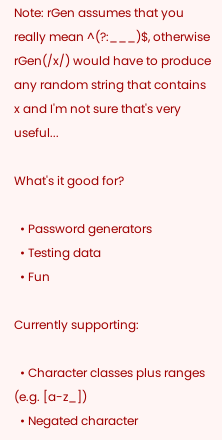Note: rGen assumes that you really mean ^(?:___)$, otherwise rGen(/x/) would have to produce any random string that contains x and I'm not sure that's very useful...

What's it good for?

  • Password generators
  • Testing data
  • Fun

Currently supporting:

  • Character classes plus ranges (e.g. [a-z_])
  • Negated character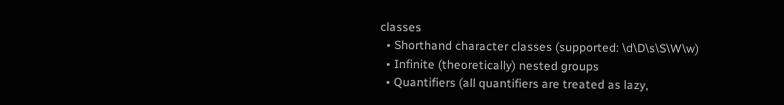classes
  • Shorthand character classes (supported: \d\D\s\S\W\w)
  • Infinite (theoretically) nested groups
  • Quantifiers (all quantifiers are treated as lazy,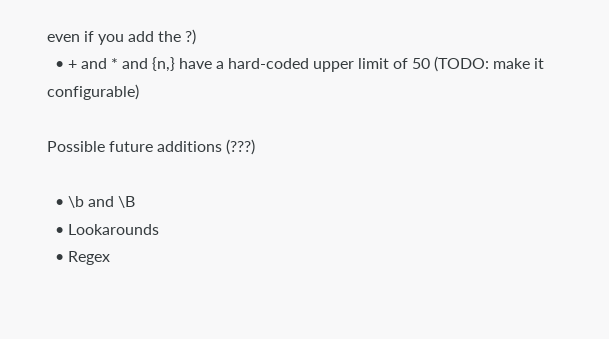even if you add the ?)
  • + and * and {n,} have a hard-coded upper limit of 50 (TODO: make it configurable)

Possible future additions (???)

  • \b and \B
  • Lookarounds
  • Regex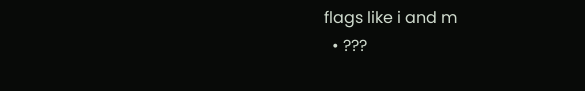flags like i and m
  • ???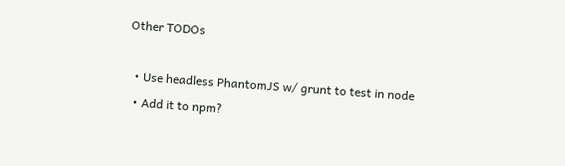Other TODOs

  • Use headless PhantomJS w/ grunt to test in node
  • Add it to npm?